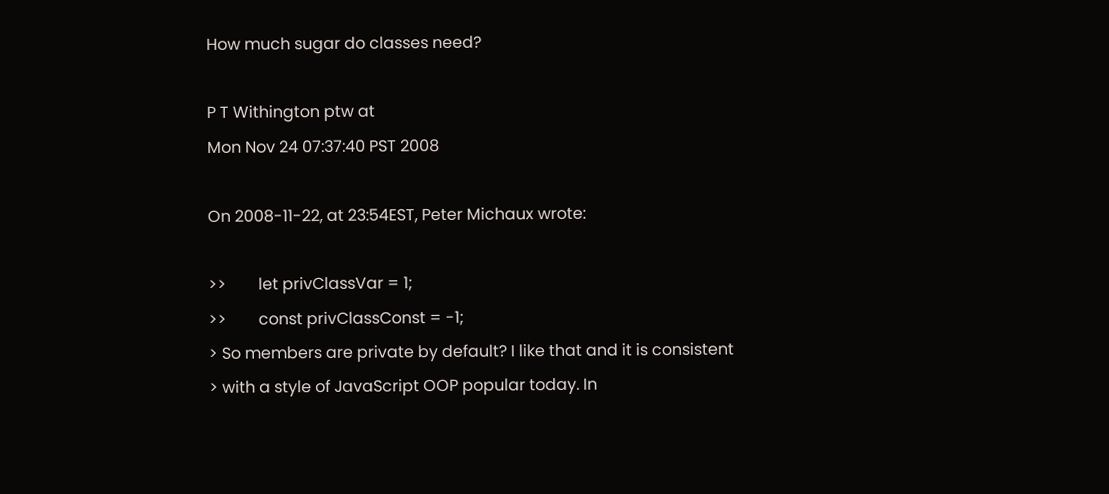How much sugar do classes need?

P T Withington ptw at
Mon Nov 24 07:37:40 PST 2008

On 2008-11-22, at 23:54EST, Peter Michaux wrote:

>>        let privClassVar = 1;
>>        const privClassConst = -1;
> So members are private by default? I like that and it is consistent
> with a style of JavaScript OOP popular today. In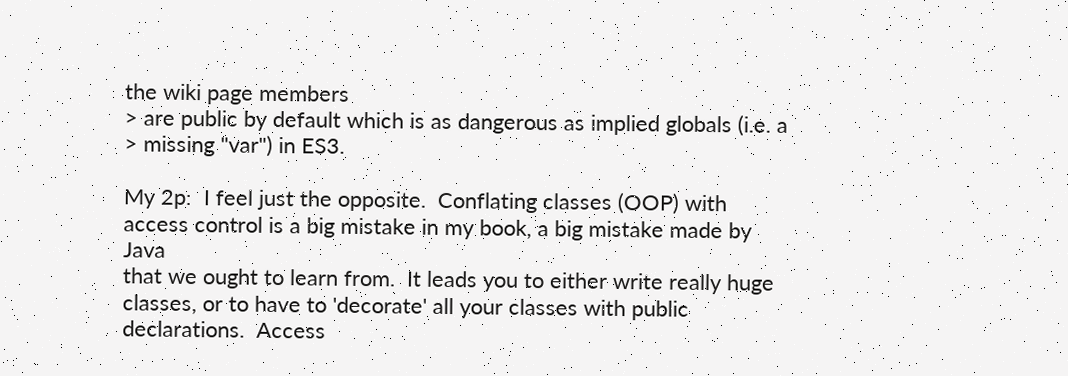the wiki page members
> are public by default which is as dangerous as implied globals (i.e. a
> missing "var") in ES3.

My 2p:  I feel just the opposite.  Conflating classes (OOP) with
access control is a big mistake in my book, a big mistake made by Java
that we ought to learn from.  It leads you to either write really huge
classes, or to have to 'decorate' all your classes with public
declarations.  Access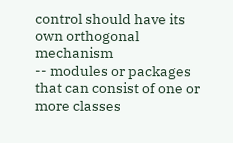control should have its own orthogonal mechanism
-- modules or packages that can consist of one or more classes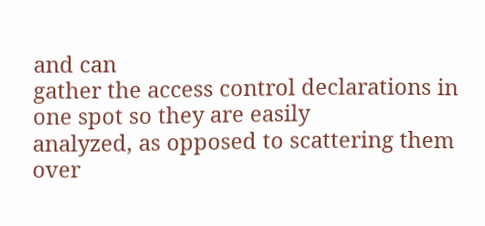and can
gather the access control declarations in one spot so they are easily
analyzed, as opposed to scattering them over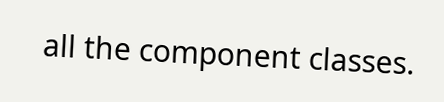all the component classes.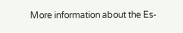More information about the Es-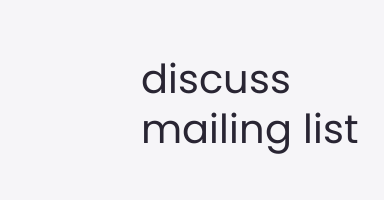discuss mailing list